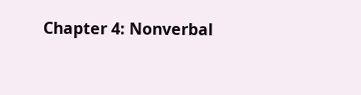Chapter 4: Nonverbal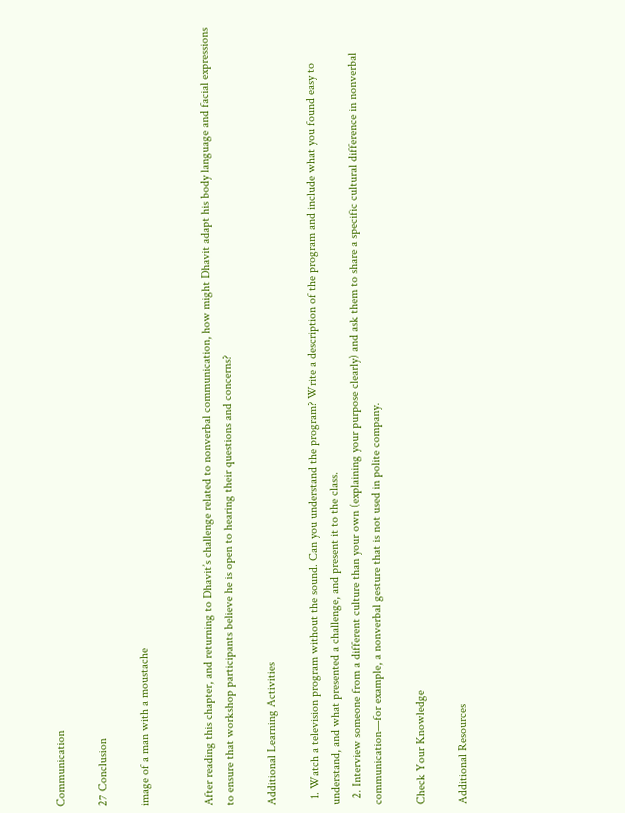Communication

27 Conclusion

image of a man with a moustache


After reading this chapter, and returning to Dhavit’s challenge related to nonverbal communication, how might Dhavit adapt his body language and facial expressions to ensure that workshop participants believe he is open to hearing their questions and concerns?

Additional Learning Activities

  1. Watch a television program without the sound. Can you understand the program? Write a description of the program and include what you found easy to understand, and what presented a challenge, and present it to the class.
  2. Interview someone from a different culture than your own (explaining your purpose clearly) and ask them to share a specific cultural difference in nonverbal communication—for example, a nonverbal gesture that is not used in polite company.

Check Your Knowledge

Additional Resources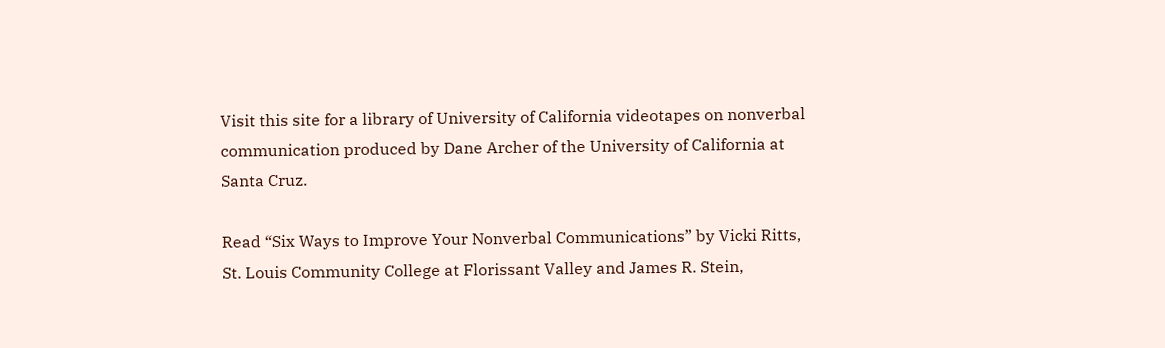Visit this site for a library of University of California videotapes on nonverbal communication produced by Dane Archer of the University of California at Santa Cruz.

Read “Six Ways to Improve Your Nonverbal Communications” by Vicki Ritts, St. Louis Community College at Florissant Valley and James R. Stein,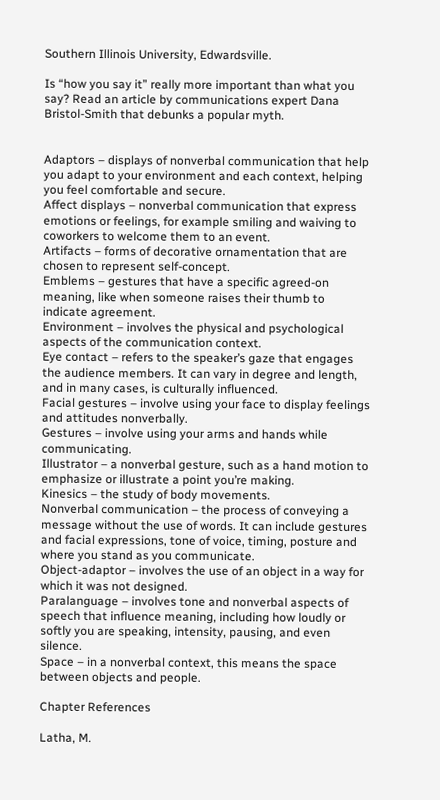Southern Illinois University, Edwardsville.

Is “how you say it” really more important than what you say? Read an article by communications expert Dana Bristol-Smith that debunks a popular myth.


Adaptors – displays of nonverbal communication that help you adapt to your environment and each context, helping you feel comfortable and secure.
Affect displays – nonverbal communication that express emotions or feelings, for example smiling and waiving to coworkers to welcome them to an event.
Artifacts – forms of decorative ornamentation that are chosen to represent self-concept.
Emblems – gestures that have a specific agreed-on meaning, like when someone raises their thumb to indicate agreement.
Environment – involves the physical and psychological aspects of the communication context.
Eye contact – refers to the speaker’s gaze that engages the audience members. It can vary in degree and length, and in many cases, is culturally influenced.
Facial gestures – involve using your face to display feelings and attitudes nonverbally.
Gestures – involve using your arms and hands while communicating.
Illustrator – a nonverbal gesture, such as a hand motion to emphasize or illustrate a point you’re making.
Kinesics – the study of body movements.
Nonverbal communication – the process of conveying a message without the use of words. It can include gestures and facial expressions, tone of voice, timing, posture and where you stand as you communicate.
Object-adaptor – involves the use of an object in a way for which it was not designed.
Paralanguage – involves tone and nonverbal aspects of speech that influence meaning, including how loudly or softly you are speaking, intensity, pausing, and even silence.
Space – in a nonverbal context, this means the space between objects and people.

Chapter References

Latha, M.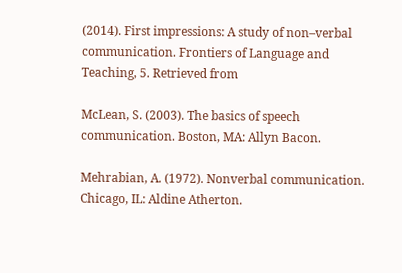(2014). First impressions: A study of non–verbal communication. Frontiers of Language and Teaching, 5. Retrieved from

McLean, S. (2003). The basics of speech communication. Boston, MA: Allyn Bacon.

Mehrabian, A. (1972). Nonverbal communication. Chicago, IL: Aldine Atherton.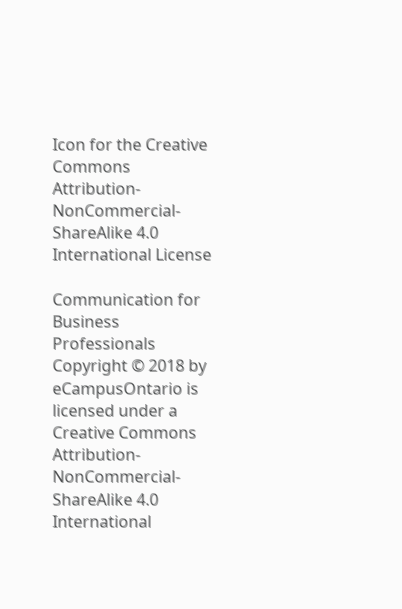Icon for the Creative Commons Attribution-NonCommercial-ShareAlike 4.0 International License

Communication for Business Professionals Copyright © 2018 by eCampusOntario is licensed under a Creative Commons Attribution-NonCommercial-ShareAlike 4.0 International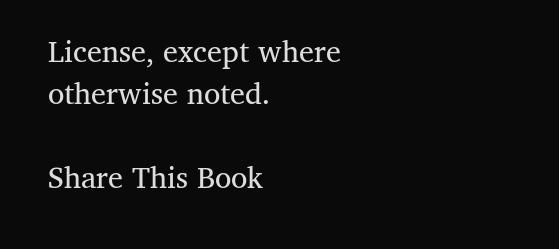License, except where otherwise noted.

Share This Book